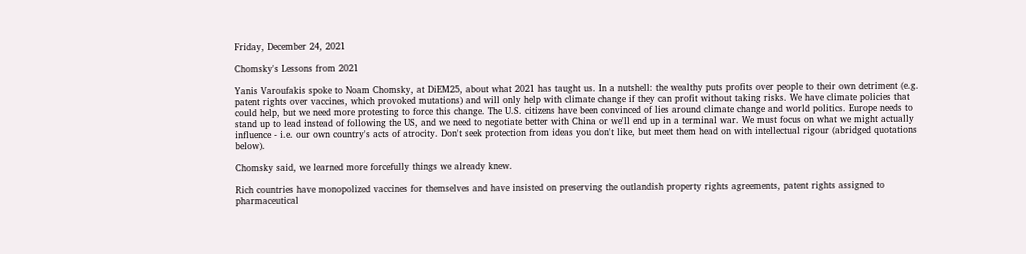Friday, December 24, 2021

Chomsky's Lessons from 2021

Yanis Varoufakis spoke to Noam Chomsky, at DiEM25, about what 2021 has taught us. In a nutshell: the wealthy puts profits over people to their own detriment (e.g. patent rights over vaccines, which provoked mutations) and will only help with climate change if they can profit without taking risks. We have climate policies that could help, but we need more protesting to force this change. The U.S. citizens have been convinced of lies around climate change and world politics. Europe needs to stand up to lead instead of following the US, and we need to negotiate better with China or we'll end up in a terminal war. We must focus on what we might actually influence - i.e. our own country's acts of atrocity. Don't seek protection from ideas you don't like, but meet them head on with intellectual rigour (abridged quotations below).

Chomsky said, we learned more forcefully things we already knew.

Rich countries have monopolized vaccines for themselves and have insisted on preserving the outlandish property rights agreements, patent rights assigned to pharmaceutical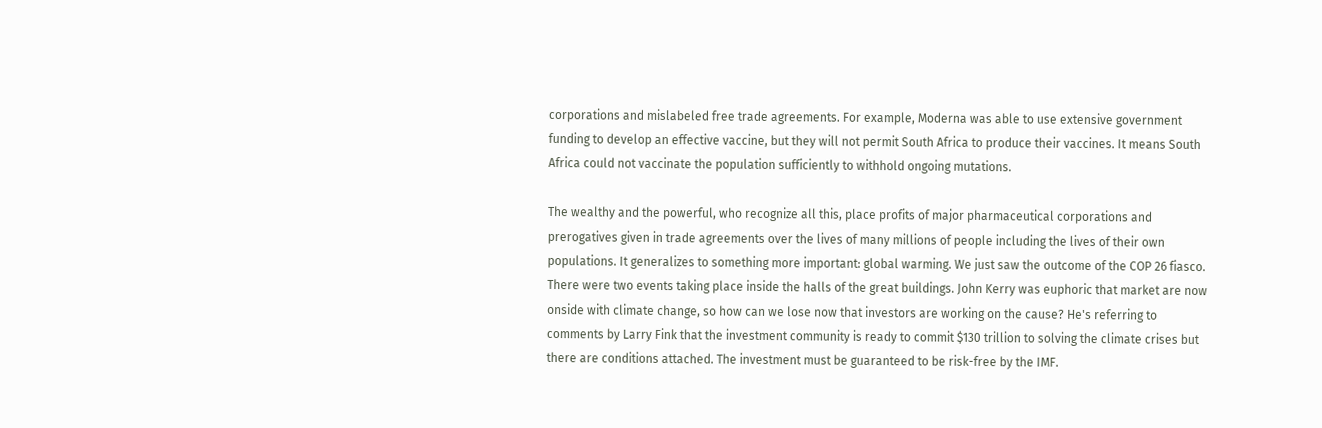corporations and mislabeled free trade agreements. For example, Moderna was able to use extensive government funding to develop an effective vaccine, but they will not permit South Africa to produce their vaccines. It means South Africa could not vaccinate the population sufficiently to withhold ongoing mutations.

The wealthy and the powerful, who recognize all this, place profits of major pharmaceutical corporations and prerogatives given in trade agreements over the lives of many millions of people including the lives of their own populations. It generalizes to something more important: global warming. We just saw the outcome of the COP 26 fiasco. There were two events taking place inside the halls of the great buildings. John Kerry was euphoric that market are now onside with climate change, so how can we lose now that investors are working on the cause? He's referring to comments by Larry Fink that the investment community is ready to commit $130 trillion to solving the climate crises but there are conditions attached. The investment must be guaranteed to be risk-free by the IMF.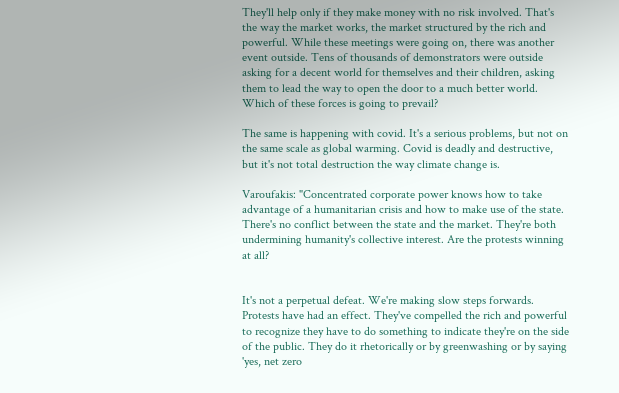They'll help only if they make money with no risk involved. That's the way the market works, the market structured by the rich and powerful. While these meetings were going on, there was another event outside. Tens of thousands of demonstrators were outside asking for a decent world for themselves and their children, asking them to lead the way to open the door to a much better world. Which of these forces is going to prevail?

The same is happening with covid. It's a serious problems, but not on the same scale as global warming. Covid is deadly and destructive, but it's not total destruction the way climate change is.

Varoufakis: "Concentrated corporate power knows how to take advantage of a humanitarian crisis and how to make use of the state. There's no conflict between the state and the market. They're both undermining humanity's collective interest. Are the protests winning at all?


It's not a perpetual defeat. We're making slow steps forwards. Protests have had an effect. They've compelled the rich and powerful to recognize they have to do something to indicate they're on the side of the public. They do it rhetorically or by greenwashing or by saying 'yes, net zero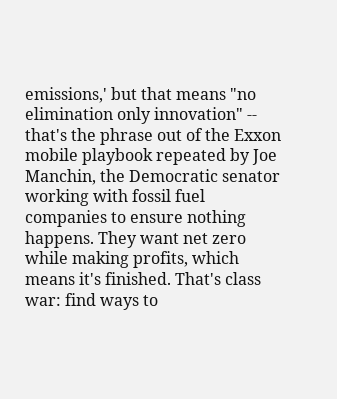emissions,' but that means "no elimination only innovation" -- that's the phrase out of the Exxon mobile playbook repeated by Joe Manchin, the Democratic senator working with fossil fuel companies to ensure nothing happens. They want net zero while making profits, which means it's finished. That's class war: find ways to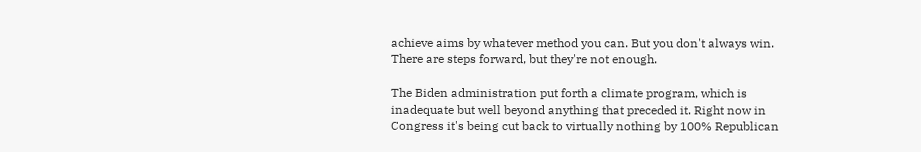achieve aims by whatever method you can. But you don't always win. There are steps forward, but they're not enough.

The Biden administration put forth a climate program, which is inadequate but well beyond anything that preceded it. Right now in Congress it's being cut back to virtually nothing by 100% Republican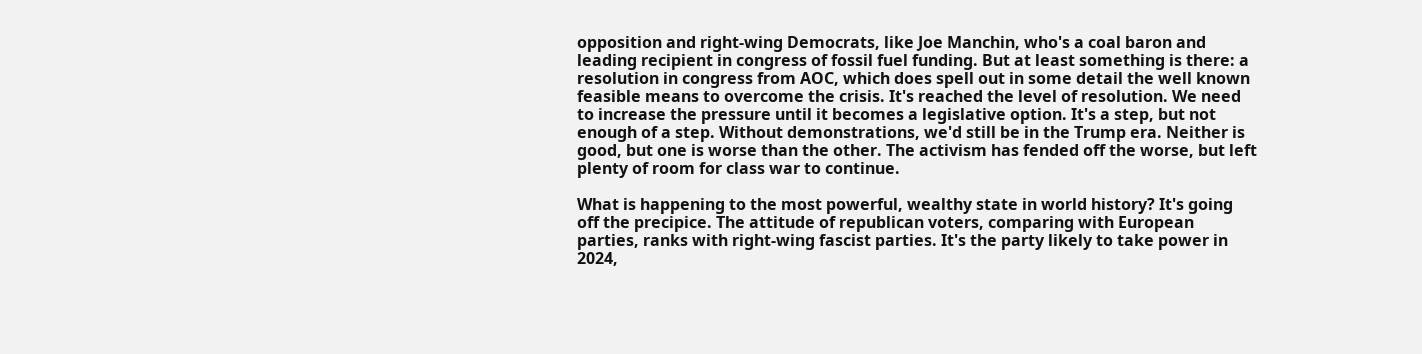opposition and right-wing Democrats, like Joe Manchin, who's a coal baron and leading recipient in congress of fossil fuel funding. But at least something is there: a resolution in congress from AOC, which does spell out in some detail the well known feasible means to overcome the crisis. It's reached the level of resolution. We need to increase the pressure until it becomes a legislative option. It's a step, but not enough of a step. Without demonstrations, we'd still be in the Trump era. Neither is good, but one is worse than the other. The activism has fended off the worse, but left plenty of room for class war to continue.

What is happening to the most powerful, wealthy state in world history? It's going off the precipice. The attitude of republican voters, comparing with European parties, ranks with right-wing fascist parties. It's the party likely to take power in 2024,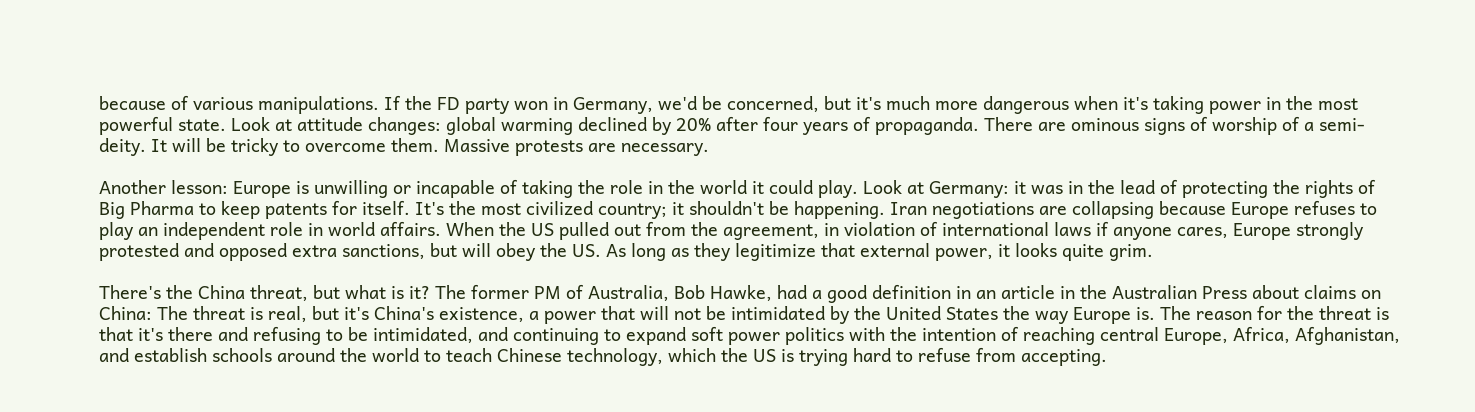because of various manipulations. If the FD party won in Germany, we'd be concerned, but it's much more dangerous when it's taking power in the most powerful state. Look at attitude changes: global warming declined by 20% after four years of propaganda. There are ominous signs of worship of a semi-deity. It will be tricky to overcome them. Massive protests are necessary.

Another lesson: Europe is unwilling or incapable of taking the role in the world it could play. Look at Germany: it was in the lead of protecting the rights of Big Pharma to keep patents for itself. It's the most civilized country; it shouldn't be happening. Iran negotiations are collapsing because Europe refuses to play an independent role in world affairs. When the US pulled out from the agreement, in violation of international laws if anyone cares, Europe strongly protested and opposed extra sanctions, but will obey the US. As long as they legitimize that external power, it looks quite grim.

There's the China threat, but what is it? The former PM of Australia, Bob Hawke, had a good definition in an article in the Australian Press about claims on China: The threat is real, but it's China's existence, a power that will not be intimidated by the United States the way Europe is. The reason for the threat is that it's there and refusing to be intimidated, and continuing to expand soft power politics with the intention of reaching central Europe, Africa, Afghanistan, and establish schools around the world to teach Chinese technology, which the US is trying hard to refuse from accepting.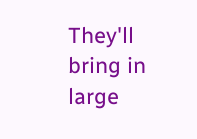They'll bring in large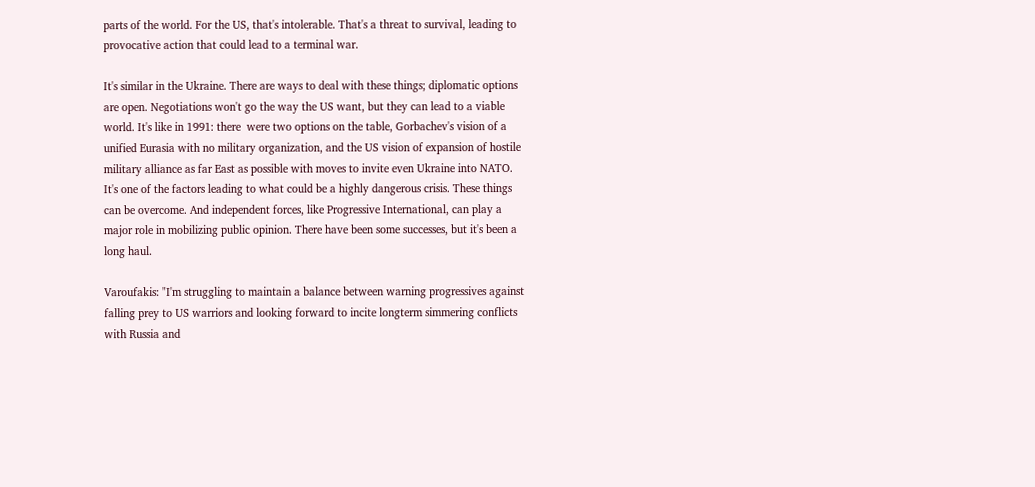parts of the world. For the US, that's intolerable. That's a threat to survival, leading to provocative action that could lead to a terminal war.

It's similar in the Ukraine. There are ways to deal with these things; diplomatic options are open. Negotiations won't go the way the US want, but they can lead to a viable world. It's like in 1991: there  were two options on the table, Gorbachev's vision of a unified Eurasia with no military organization, and the US vision of expansion of hostile military alliance as far East as possible with moves to invite even Ukraine into NATO. It's one of the factors leading to what could be a highly dangerous crisis. These things can be overcome. And independent forces, like Progressive International, can play a major role in mobilizing public opinion. There have been some successes, but it's been a long haul.

Varoufakis: "I'm struggling to maintain a balance between warning progressives against falling prey to US warriors and looking forward to incite longterm simmering conflicts with Russia and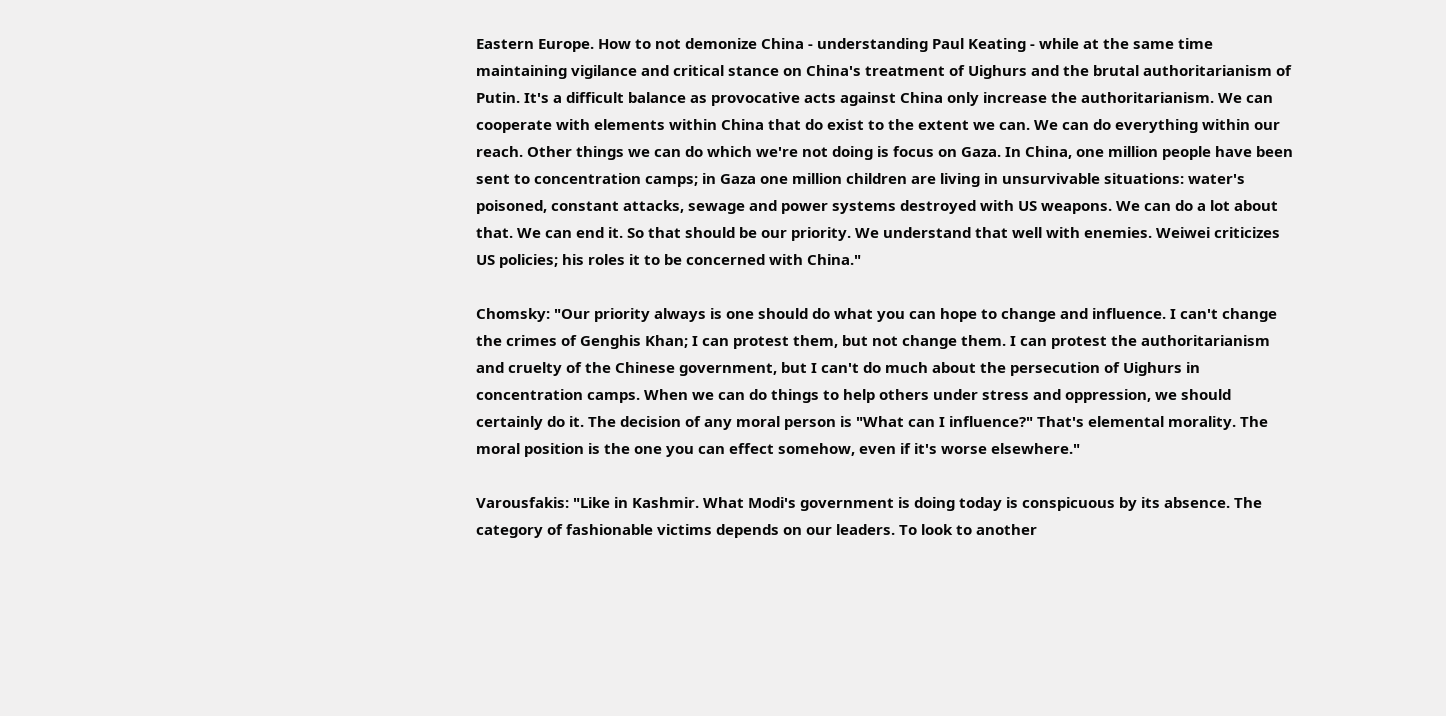Eastern Europe. How to not demonize China - understanding Paul Keating - while at the same time maintaining vigilance and critical stance on China's treatment of Uighurs and the brutal authoritarianism of Putin. It's a difficult balance as provocative acts against China only increase the authoritarianism. We can cooperate with elements within China that do exist to the extent we can. We can do everything within our reach. Other things we can do which we're not doing is focus on Gaza. In China, one million people have been sent to concentration camps; in Gaza one million children are living in unsurvivable situations: water's poisoned, constant attacks, sewage and power systems destroyed with US weapons. We can do a lot about that. We can end it. So that should be our priority. We understand that well with enemies. Weiwei criticizes US policies; his roles it to be concerned with China."

Chomsky: "Our priority always is one should do what you can hope to change and influence. I can't change the crimes of Genghis Khan; I can protest them, but not change them. I can protest the authoritarianism and cruelty of the Chinese government, but I can't do much about the persecution of Uighurs in concentration camps. When we can do things to help others under stress and oppression, we should certainly do it. The decision of any moral person is "What can I influence?" That's elemental morality. The moral position is the one you can effect somehow, even if it's worse elsewhere."

Varousfakis: "Like in Kashmir. What Modi's government is doing today is conspicuous by its absence. The category of fashionable victims depends on our leaders. To look to another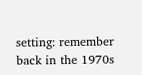setting: remember back in the 1970s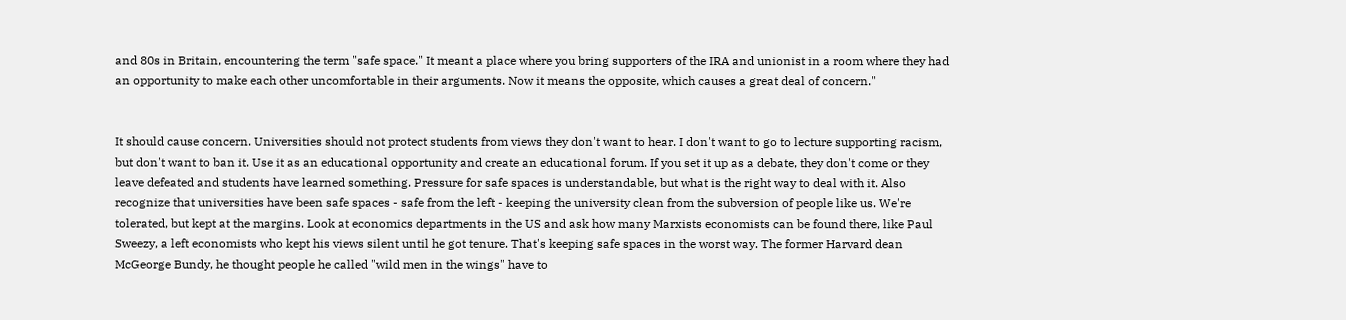and 80s in Britain, encountering the term "safe space." It meant a place where you bring supporters of the IRA and unionist in a room where they had an opportunity to make each other uncomfortable in their arguments. Now it means the opposite, which causes a great deal of concern."


It should cause concern. Universities should not protect students from views they don't want to hear. I don't want to go to lecture supporting racism, but don't want to ban it. Use it as an educational opportunity and create an educational forum. If you set it up as a debate, they don't come or they leave defeated and students have learned something. Pressure for safe spaces is understandable, but what is the right way to deal with it. Also recognize that universities have been safe spaces - safe from the left - keeping the university clean from the subversion of people like us. We're tolerated, but kept at the margins. Look at economics departments in the US and ask how many Marxists economists can be found there, like Paul Sweezy, a left economists who kept his views silent until he got tenure. That's keeping safe spaces in the worst way. The former Harvard dean McGeorge Bundy, he thought people he called "wild men in the wings" have to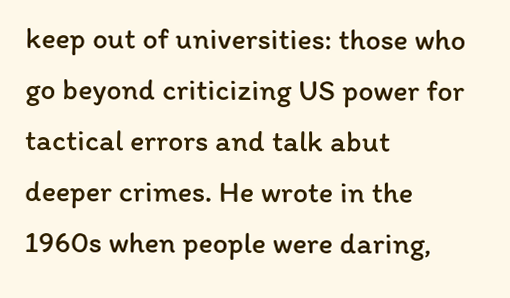keep out of universities: those who go beyond criticizing US power for tactical errors and talk abut deeper crimes. He wrote in the 1960s when people were daring,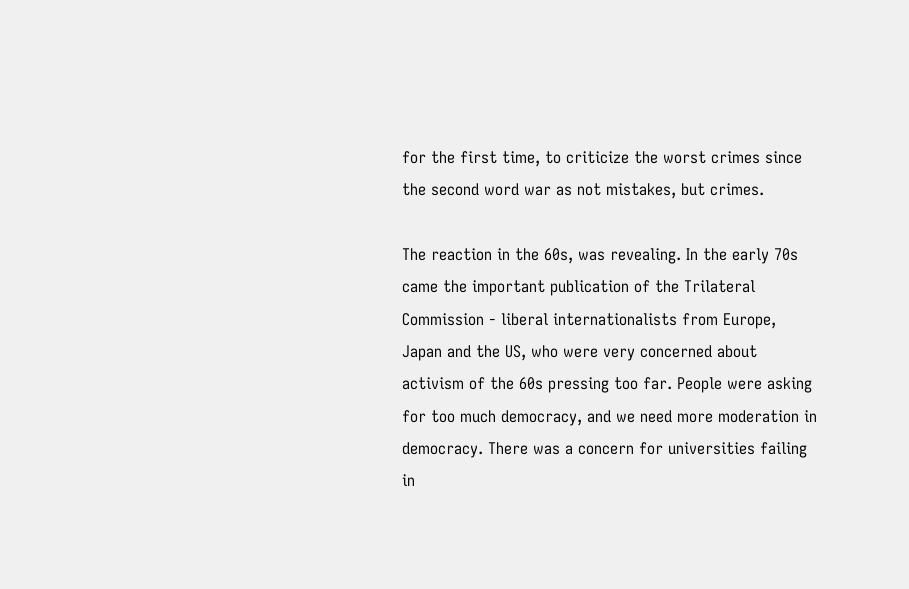for the first time, to criticize the worst crimes since the second word war as not mistakes, but crimes.

The reaction in the 60s, was revealing. In the early 70s came the important publication of the Trilateral Commission - liberal internationalists from Europe, Japan and the US, who were very concerned about activism of the 60s pressing too far. People were asking for too much democracy, and we need more moderation in democracy. There was a concern for universities failing in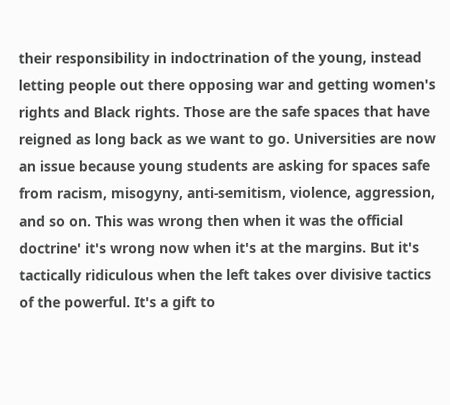their responsibility in indoctrination of the young, instead letting people out there opposing war and getting women's rights and Black rights. Those are the safe spaces that have reigned as long back as we want to go. Universities are now an issue because young students are asking for spaces safe from racism, misogyny, anti-semitism, violence, aggression, and so on. This was wrong then when it was the official doctrine' it's wrong now when it's at the margins. But it's tactically ridiculous when the left takes over divisive tactics of the powerful. It's a gift to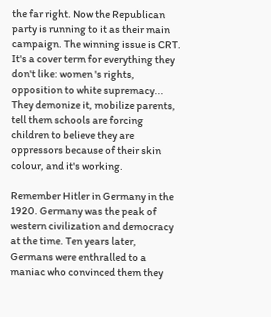the far right. Now the Republican party is running to it as their main campaign. The winning issue is CRT. It's a cover term for everything they don't like: women 's rights, opposition to white supremacy...  They demonize it, mobilize parents, tell them schools are forcing children to believe they are oppressors because of their skin colour, and it's working.

Remember Hitler in Germany in the 1920. Germany was the peak of western civilization and democracy at the time. Ten years later, Germans were enthralled to a maniac who convinced them they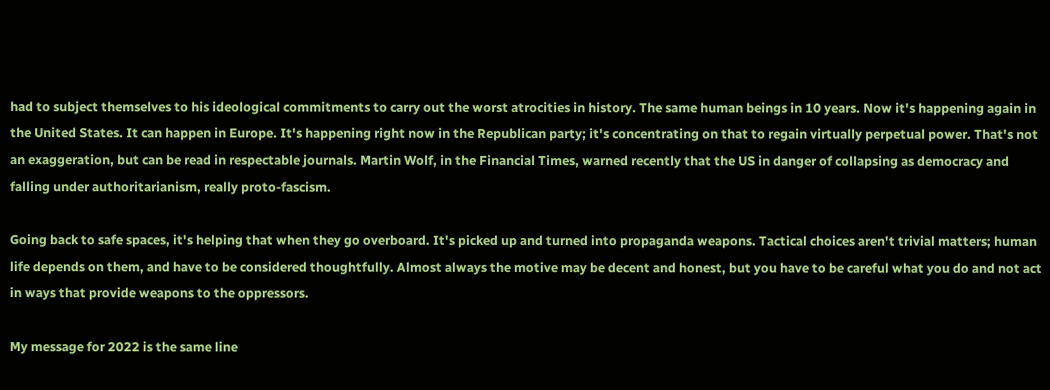had to subject themselves to his ideological commitments to carry out the worst atrocities in history. The same human beings in 10 years. Now it's happening again in the United States. It can happen in Europe. It's happening right now in the Republican party; it's concentrating on that to regain virtually perpetual power. That's not an exaggeration, but can be read in respectable journals. Martin Wolf, in the Financial Times, warned recently that the US in danger of collapsing as democracy and falling under authoritarianism, really proto-fascism.

Going back to safe spaces, it's helping that when they go overboard. It's picked up and turned into propaganda weapons. Tactical choices aren't trivial matters; human life depends on them, and have to be considered thoughtfully. Almost always the motive may be decent and honest, but you have to be careful what you do and not act in ways that provide weapons to the oppressors.

My message for 2022 is the same line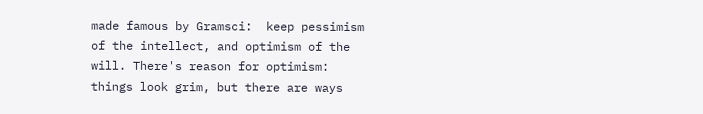made famous by Gramsci:  keep pessimism of the intellect, and optimism of the will. There's reason for optimism: things look grim, but there are ways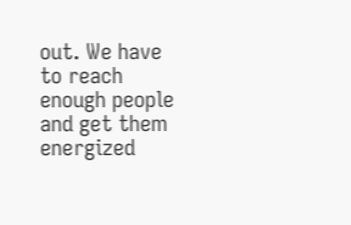out. We have to reach enough people and get them energized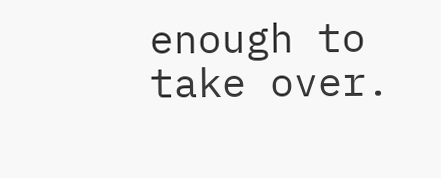enough to take over.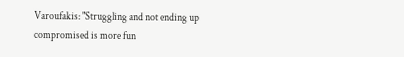Varoufakis: "Struggling and not ending up compromised is more fun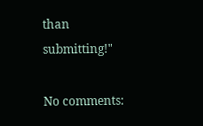than submitting!"

No comments: